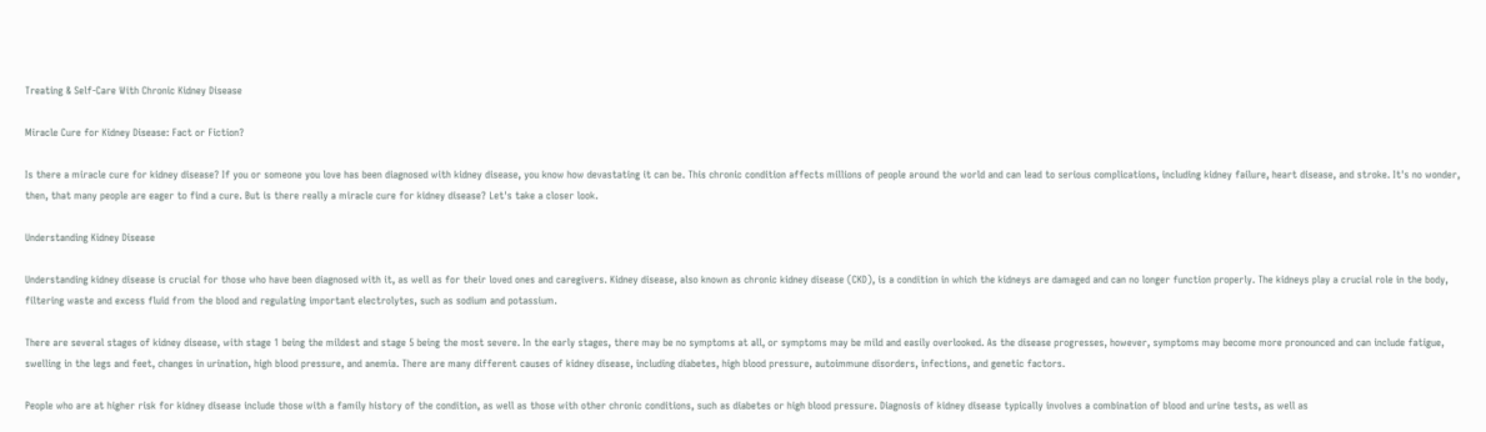Treating & Self-Care With Chronic Kidney Disease

Miracle Cure for Kidney Disease: Fact or Fiction?

Is there a miracle cure for kidney disease? If you or someone you love has been diagnosed with kidney disease, you know how devastating it can be. This chronic condition affects millions of people around the world and can lead to serious complications, including kidney failure, heart disease, and stroke. It's no wonder, then, that many people are eager to find a cure. But is there really a miracle cure for kidney disease? Let's take a closer look.

Understanding Kidney Disease

Understanding kidney disease is crucial for those who have been diagnosed with it, as well as for their loved ones and caregivers. Kidney disease, also known as chronic kidney disease (CKD), is a condition in which the kidneys are damaged and can no longer function properly. The kidneys play a crucial role in the body, filtering waste and excess fluid from the blood and regulating important electrolytes, such as sodium and potassium.

There are several stages of kidney disease, with stage 1 being the mildest and stage 5 being the most severe. In the early stages, there may be no symptoms at all, or symptoms may be mild and easily overlooked. As the disease progresses, however, symptoms may become more pronounced and can include fatigue, swelling in the legs and feet, changes in urination, high blood pressure, and anemia. There are many different causes of kidney disease, including diabetes, high blood pressure, autoimmune disorders, infections, and genetic factors.

People who are at higher risk for kidney disease include those with a family history of the condition, as well as those with other chronic conditions, such as diabetes or high blood pressure. Diagnosis of kidney disease typically involves a combination of blood and urine tests, as well as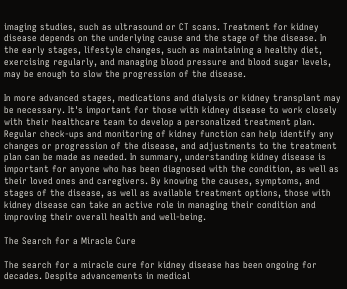imaging studies, such as ultrasound or CT scans. Treatment for kidney disease depends on the underlying cause and the stage of the disease. In the early stages, lifestyle changes, such as maintaining a healthy diet, exercising regularly, and managing blood pressure and blood sugar levels, may be enough to slow the progression of the disease.

In more advanced stages, medications and dialysis or kidney transplant may be necessary. It's important for those with kidney disease to work closely with their healthcare team to develop a personalized treatment plan. Regular check-ups and monitoring of kidney function can help identify any changes or progression of the disease, and adjustments to the treatment plan can be made as needed. In summary, understanding kidney disease is important for anyone who has been diagnosed with the condition, as well as their loved ones and caregivers. By knowing the causes, symptoms, and stages of the disease, as well as available treatment options, those with kidney disease can take an active role in managing their condition and improving their overall health and well-being.

The Search for a Miracle Cure

The search for a miracle cure for kidney disease has been ongoing for decades. Despite advancements in medical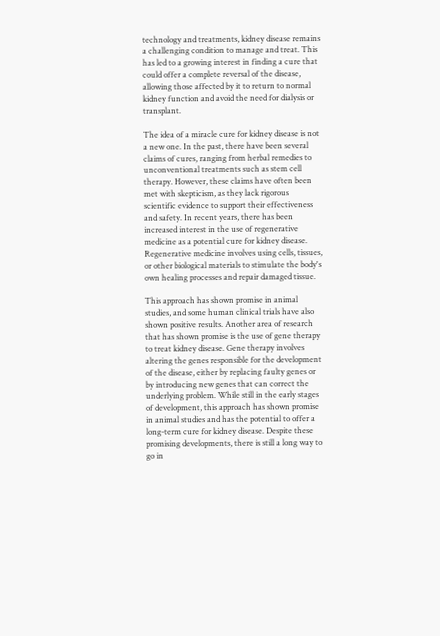technology and treatments, kidney disease remains a challenging condition to manage and treat. This has led to a growing interest in finding a cure that could offer a complete reversal of the disease, allowing those affected by it to return to normal kidney function and avoid the need for dialysis or transplant.

The idea of a miracle cure for kidney disease is not a new one. In the past, there have been several claims of cures, ranging from herbal remedies to unconventional treatments such as stem cell therapy. However, these claims have often been met with skepticism, as they lack rigorous scientific evidence to support their effectiveness and safety. In recent years, there has been increased interest in the use of regenerative medicine as a potential cure for kidney disease. Regenerative medicine involves using cells, tissues, or other biological materials to stimulate the body's own healing processes and repair damaged tissue.

This approach has shown promise in animal studies, and some human clinical trials have also shown positive results. Another area of research that has shown promise is the use of gene therapy to treat kidney disease. Gene therapy involves altering the genes responsible for the development of the disease, either by replacing faulty genes or by introducing new genes that can correct the underlying problem. While still in the early stages of development, this approach has shown promise in animal studies and has the potential to offer a long-term cure for kidney disease. Despite these promising developments, there is still a long way to go in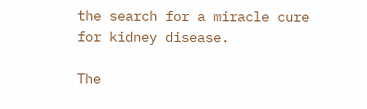the search for a miracle cure for kidney disease.

The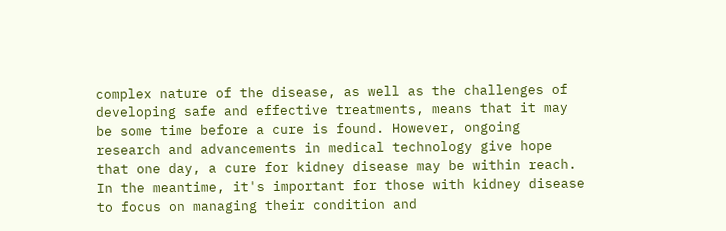complex nature of the disease, as well as the challenges of developing safe and effective treatments, means that it may be some time before a cure is found. However, ongoing research and advancements in medical technology give hope that one day, a cure for kidney disease may be within reach. In the meantime, it's important for those with kidney disease to focus on managing their condition and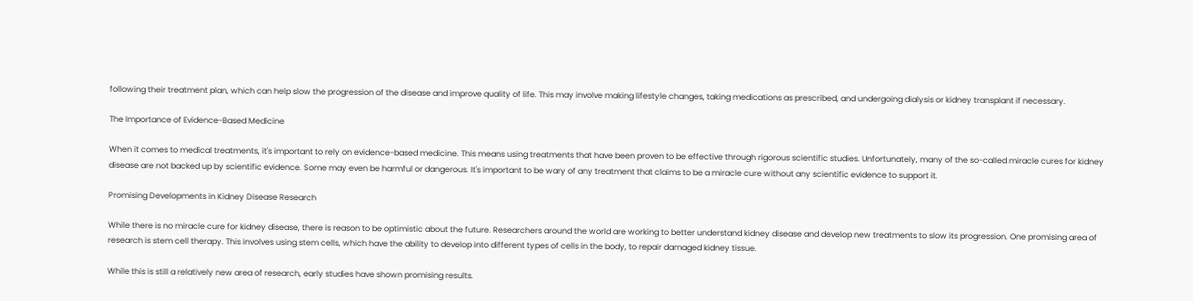following their treatment plan, which can help slow the progression of the disease and improve quality of life. This may involve making lifestyle changes, taking medications as prescribed, and undergoing dialysis or kidney transplant if necessary.

The Importance of Evidence-Based Medicine

When it comes to medical treatments, it's important to rely on evidence-based medicine. This means using treatments that have been proven to be effective through rigorous scientific studies. Unfortunately, many of the so-called miracle cures for kidney disease are not backed up by scientific evidence. Some may even be harmful or dangerous. It's important to be wary of any treatment that claims to be a miracle cure without any scientific evidence to support it.

Promising Developments in Kidney Disease Research

While there is no miracle cure for kidney disease, there is reason to be optimistic about the future. Researchers around the world are working to better understand kidney disease and develop new treatments to slow its progression. One promising area of research is stem cell therapy. This involves using stem cells, which have the ability to develop into different types of cells in the body, to repair damaged kidney tissue.

While this is still a relatively new area of research, early studies have shown promising results.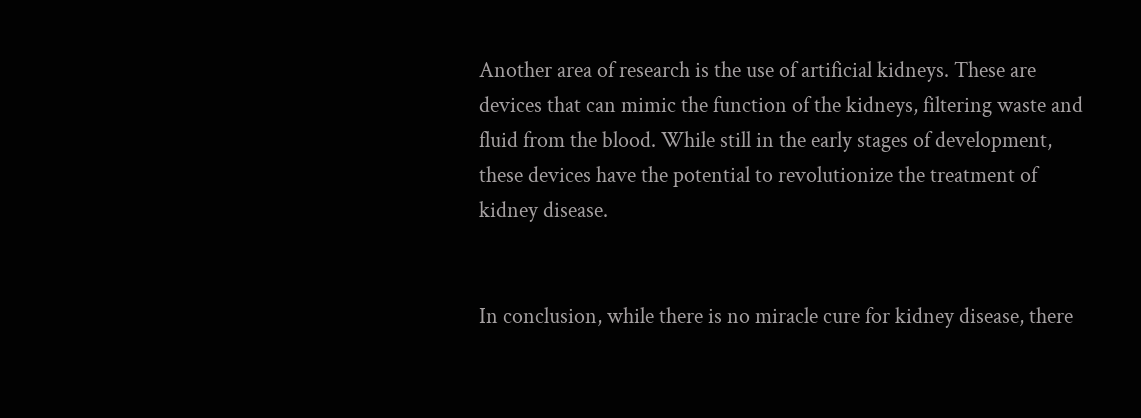Another area of research is the use of artificial kidneys. These are devices that can mimic the function of the kidneys, filtering waste and fluid from the blood. While still in the early stages of development, these devices have the potential to revolutionize the treatment of kidney disease.


In conclusion, while there is no miracle cure for kidney disease, there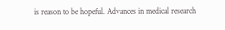is reason to be hopeful. Advances in medical research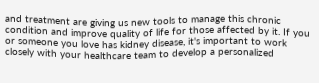and treatment are giving us new tools to manage this chronic condition and improve quality of life for those affected by it. If you or someone you love has kidney disease, it's important to work closely with your healthcare team to develop a personalized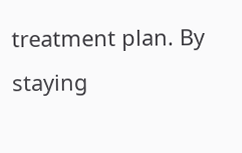treatment plan. By staying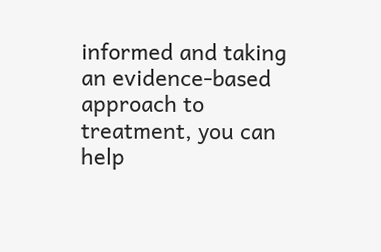informed and taking an evidence-based approach to treatment, you can help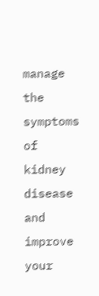manage the symptoms of kidney disease and improve your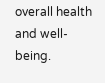overall health and well-being.